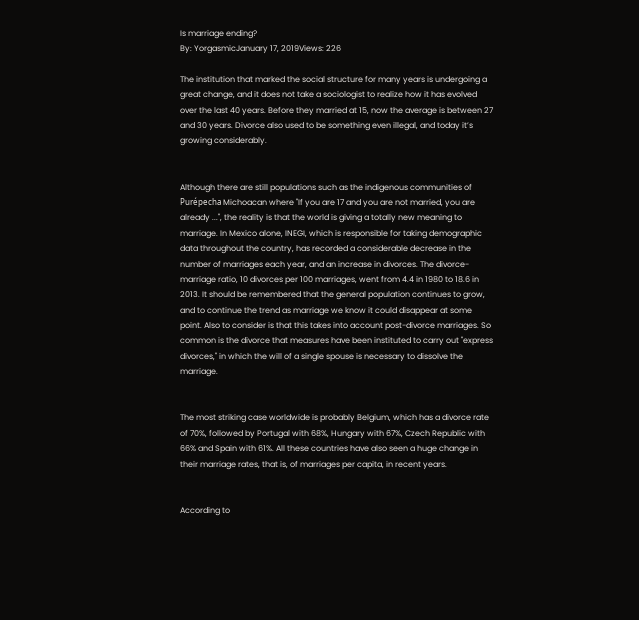Is marriage ending?
By: YorgasmicJanuary 17, 2019Views: 226

The institution that marked the social structure for many years is undergoing a great change, and it does not take a sociologist to realize how it has evolved over the last 40 years. Before they married at 15, now the average is between 27 and 30 years. Divorce also used to be something even illegal, and today it’s growing considerably.


Although there are still populations such as the indigenous communities of Purépecha Michoacan where "If you are 17 and you are not married, you are already ...", the reality is that the world is giving a totally new meaning to marriage. In Mexico alone, INEGI, which is responsible for taking demographic data throughout the country, has recorded a considerable decrease in the number of marriages each year, and an increase in divorces. The divorce-marriage ratio, 10 divorces per 100 marriages, went from 4.4 in 1980 to 18.6 in 2013. It should be remembered that the general population continues to grow, and to continue the trend as marriage we know it could disappear at some point. Also to consider is that this takes into account post-divorce marriages. So common is the divorce that measures have been instituted to carry out "express divorces," in which the will of a single spouse is necessary to dissolve the marriage.


The most striking case worldwide is probably Belgium, which has a divorce rate of 70%, followed by Portugal with 68%, Hungary with 67%, Czech Republic with 66% and Spain with 61%. All these countries have also seen a huge change in their marriage rates, that is, of marriages per capita, in recent years.


According to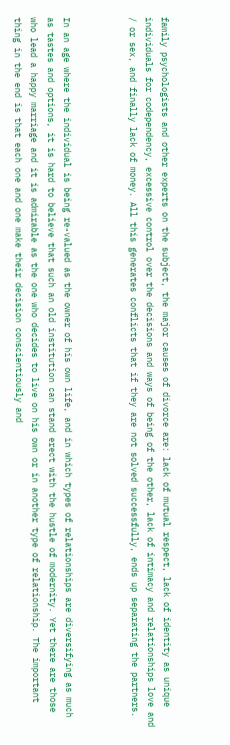family psychologists and other experts on the subject, the major causes of divorce are: lack of mutual respect, lack of identity as unique individuals for codependency, excessive control over the decisions and ways of being of the other, lack of intimacy and relationships love and / or sex, and finally lack of money. All this generates conflicts that if they are not solved successfully, ends up separating the partners.



In an age where the individual is being re-valued as the owner of his own life, and in which types of relationships are diversifying as much as tastes and options, it is hard to believe that such an old institution can stand erect with the hustle of modernity. Yet there are those who lead a happy marriage and it is admirable as the one who decides to live on his own or in another type of relationship. The important thing in the end is that each one and one make their decision conscientiously and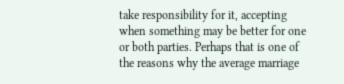take responsibility for it, accepting when something may be better for one or both parties. Perhaps that is one of the reasons why the average marriage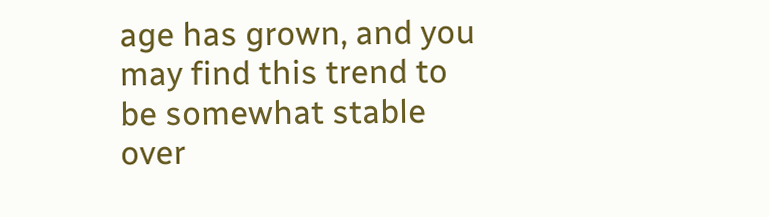age has grown, and you may find this trend to be somewhat stable over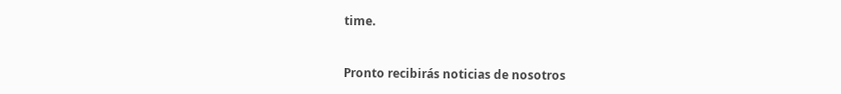time.



Pronto recibirás noticias de nosotros